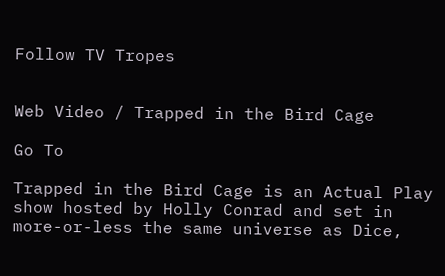Follow TV Tropes


Web Video / Trapped in the Bird Cage

Go To

Trapped in the Bird Cage is an Actual Play show hosted by Holly Conrad and set in more-or-less the same universe as Dice,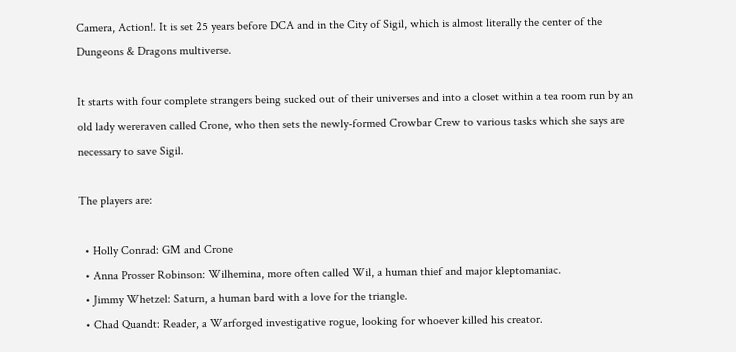Camera, Action!. It is set 25 years before DCA and in the City of Sigil, which is almost literally the center of the Dungeons & Dragons multiverse.

It starts with four complete strangers being sucked out of their universes and into a closet within a tea room run by an old lady wereraven called Crone, who then sets the newly-formed Crowbar Crew to various tasks which she says are necessary to save Sigil.

The players are:

  • Holly Conrad: GM and Crone
  • Anna Prosser Robinson: Wilhemina, more often called Wil, a human thief and major kleptomaniac.
  • Jimmy Whetzel: Saturn, a human bard with a love for the triangle.
  • Chad Quandt: Reader, a Warforged investigative rogue, looking for whoever killed his creator.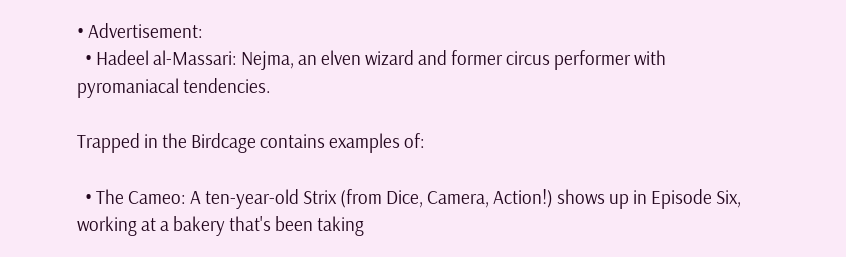• Advertisement:
  • Hadeel al-Massari: Nejma, an elven wizard and former circus performer with pyromaniacal tendencies.

Trapped in the Birdcage contains examples of:

  • The Cameo: A ten-year-old Strix (from Dice, Camera, Action!) shows up in Episode Six, working at a bakery that's been taking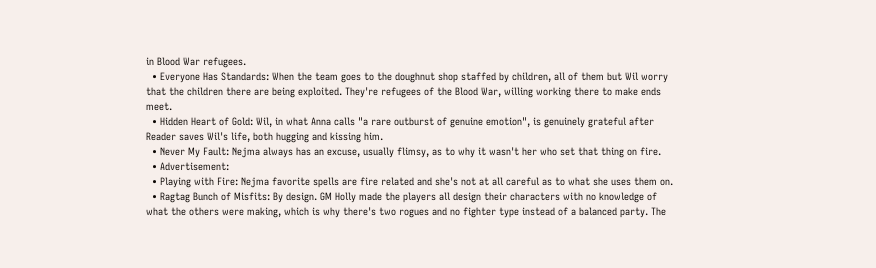in Blood War refugees.
  • Everyone Has Standards: When the team goes to the doughnut shop staffed by children, all of them but Wil worry that the children there are being exploited. They're refugees of the Blood War, willing working there to make ends meet.
  • Hidden Heart of Gold: Wil, in what Anna calls "a rare outburst of genuine emotion", is genuinely grateful after Reader saves Wil's life, both hugging and kissing him.
  • Never My Fault: Nejma always has an excuse, usually flimsy, as to why it wasn't her who set that thing on fire.
  • Advertisement:
  • Playing with Fire: Nejma favorite spells are fire related and she's not at all careful as to what she uses them on.
  • Ragtag Bunch of Misfits: By design. GM Holly made the players all design their characters with no knowledge of what the others were making, which is why there's two rogues and no fighter type instead of a balanced party. The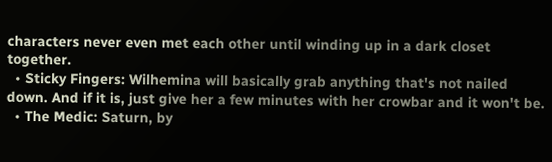characters never even met each other until winding up in a dark closet together.
  • Sticky Fingers: Wilhemina will basically grab anything that's not nailed down. And if it is, just give her a few minutes with her crowbar and it won't be.
  • The Medic: Saturn, by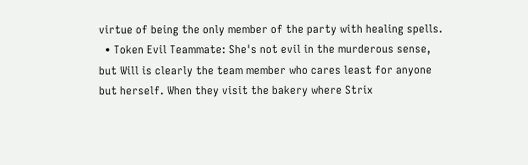virtue of being the only member of the party with healing spells.
  • Token Evil Teammate: She's not evil in the murderous sense, but Will is clearly the team member who cares least for anyone but herself. When they visit the bakery where Strix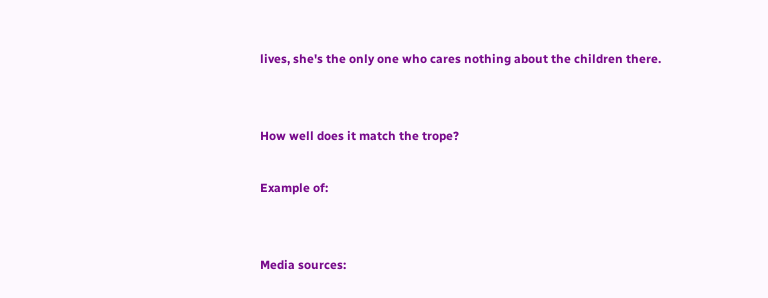lives, she's the only one who cares nothing about the children there.


How well does it match the trope?

Example of:


Media sources: